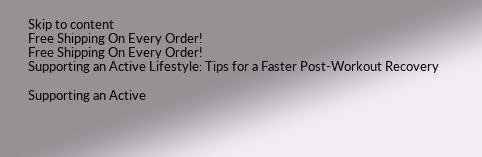Skip to content
Free Shipping On Every Order!
Free Shipping On Every Order!
Supporting an Active Lifestyle: Tips for a Faster Post-Workout Recovery

Supporting an Active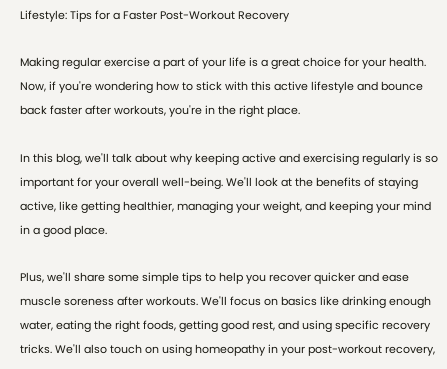Lifestyle: Tips for a Faster Post-Workout Recovery

Making regular exercise a part of your life is a great choice for your health. Now, if you're wondering how to stick with this active lifestyle and bounce back faster after workouts, you're in the right place.

In this blog, we'll talk about why keeping active and exercising regularly is so important for your overall well-being. We'll look at the benefits of staying active, like getting healthier, managing your weight, and keeping your mind in a good place.

Plus, we'll share some simple tips to help you recover quicker and ease muscle soreness after workouts. We'll focus on basics like drinking enough water, eating the right foods, getting good rest, and using specific recovery tricks. We'll also touch on using homeopathy in your post-workout recovery,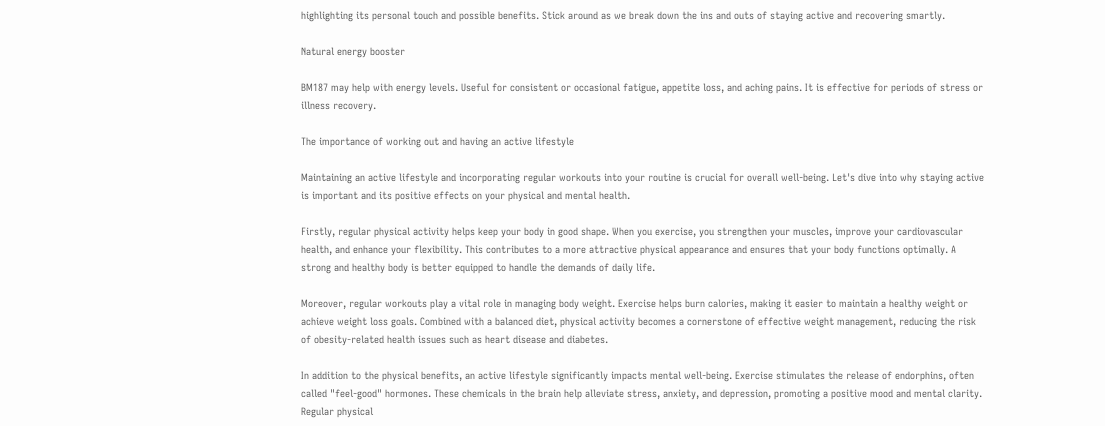highlighting its personal touch and possible benefits. Stick around as we break down the ins and outs of staying active and recovering smartly.

Natural energy booster

BM187 may help with energy levels. Useful for consistent or occasional fatigue, appetite loss, and aching pains. It is effective for periods of stress or illness recovery.

The importance of working out and having an active lifestyle

Maintaining an active lifestyle and incorporating regular workouts into your routine is crucial for overall well-being. Let's dive into why staying active is important and its positive effects on your physical and mental health.

Firstly, regular physical activity helps keep your body in good shape. When you exercise, you strengthen your muscles, improve your cardiovascular health, and enhance your flexibility. This contributes to a more attractive physical appearance and ensures that your body functions optimally. A strong and healthy body is better equipped to handle the demands of daily life.

Moreover, regular workouts play a vital role in managing body weight. Exercise helps burn calories, making it easier to maintain a healthy weight or achieve weight loss goals. Combined with a balanced diet, physical activity becomes a cornerstone of effective weight management, reducing the risk of obesity-related health issues such as heart disease and diabetes.

In addition to the physical benefits, an active lifestyle significantly impacts mental well-being. Exercise stimulates the release of endorphins, often called "feel-good" hormones. These chemicals in the brain help alleviate stress, anxiety, and depression, promoting a positive mood and mental clarity. Regular physical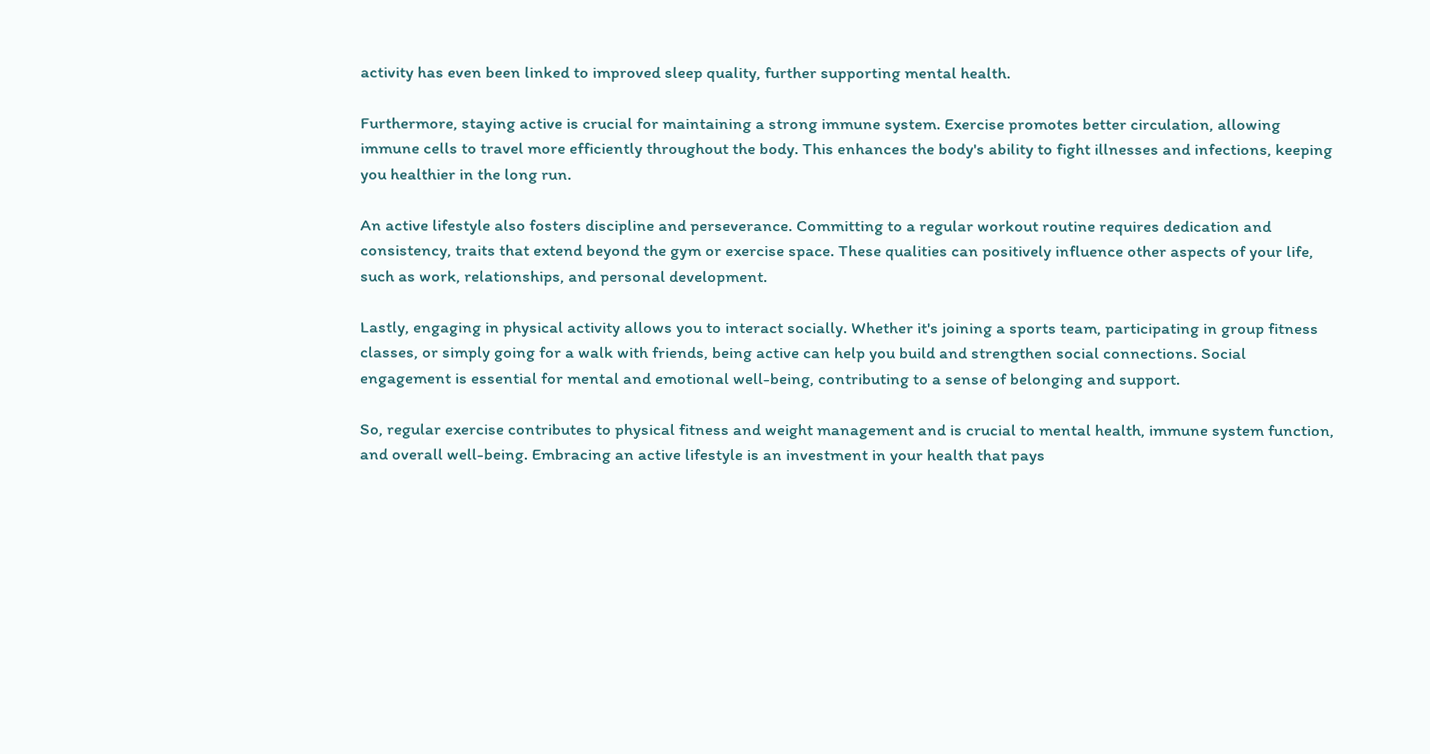activity has even been linked to improved sleep quality, further supporting mental health.

Furthermore, staying active is crucial for maintaining a strong immune system. Exercise promotes better circulation, allowing immune cells to travel more efficiently throughout the body. This enhances the body's ability to fight illnesses and infections, keeping you healthier in the long run.

An active lifestyle also fosters discipline and perseverance. Committing to a regular workout routine requires dedication and consistency, traits that extend beyond the gym or exercise space. These qualities can positively influence other aspects of your life, such as work, relationships, and personal development.

Lastly, engaging in physical activity allows you to interact socially. Whether it's joining a sports team, participating in group fitness classes, or simply going for a walk with friends, being active can help you build and strengthen social connections. Social engagement is essential for mental and emotional well-being, contributing to a sense of belonging and support.

So, regular exercise contributes to physical fitness and weight management and is crucial to mental health, immune system function, and overall well-being. Embracing an active lifestyle is an investment in your health that pays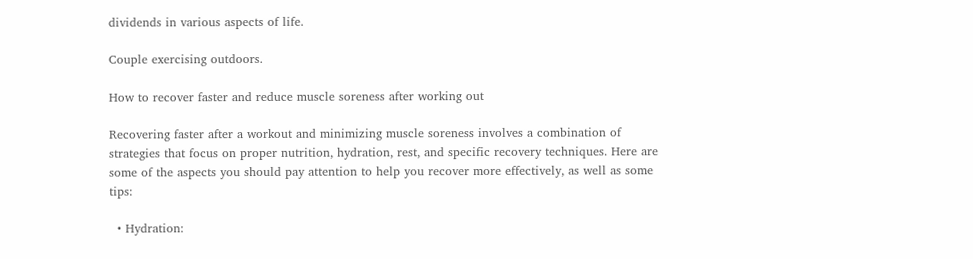dividends in various aspects of life.

Couple exercising outdoors.

How to recover faster and reduce muscle soreness after working out

Recovering faster after a workout and minimizing muscle soreness involves a combination of strategies that focus on proper nutrition, hydration, rest, and specific recovery techniques. Here are some of the aspects you should pay attention to help you recover more effectively, as well as some tips:

  • Hydration: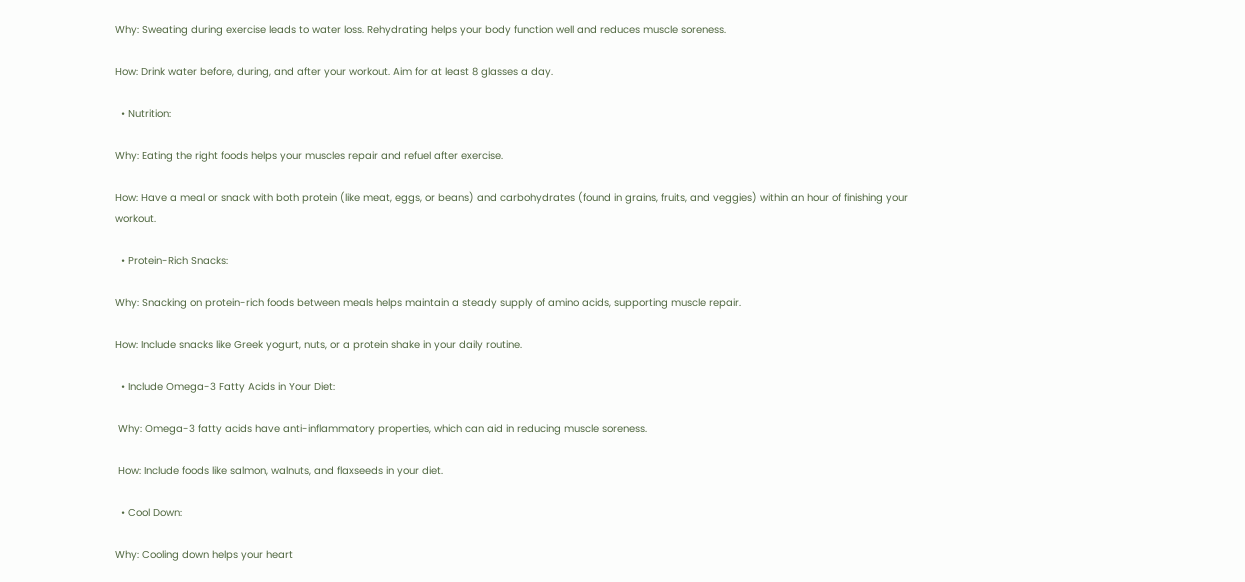Why: Sweating during exercise leads to water loss. Rehydrating helps your body function well and reduces muscle soreness.

How: Drink water before, during, and after your workout. Aim for at least 8 glasses a day.

  • Nutrition:

Why: Eating the right foods helps your muscles repair and refuel after exercise.

How: Have a meal or snack with both protein (like meat, eggs, or beans) and carbohydrates (found in grains, fruits, and veggies) within an hour of finishing your workout.

  • Protein-Rich Snacks:

Why: Snacking on protein-rich foods between meals helps maintain a steady supply of amino acids, supporting muscle repair.

How: Include snacks like Greek yogurt, nuts, or a protein shake in your daily routine.

  • Include Omega-3 Fatty Acids in Your Diet:

 Why: Omega-3 fatty acids have anti-inflammatory properties, which can aid in reducing muscle soreness.

 How: Include foods like salmon, walnuts, and flaxseeds in your diet.

  • Cool Down:

Why: Cooling down helps your heart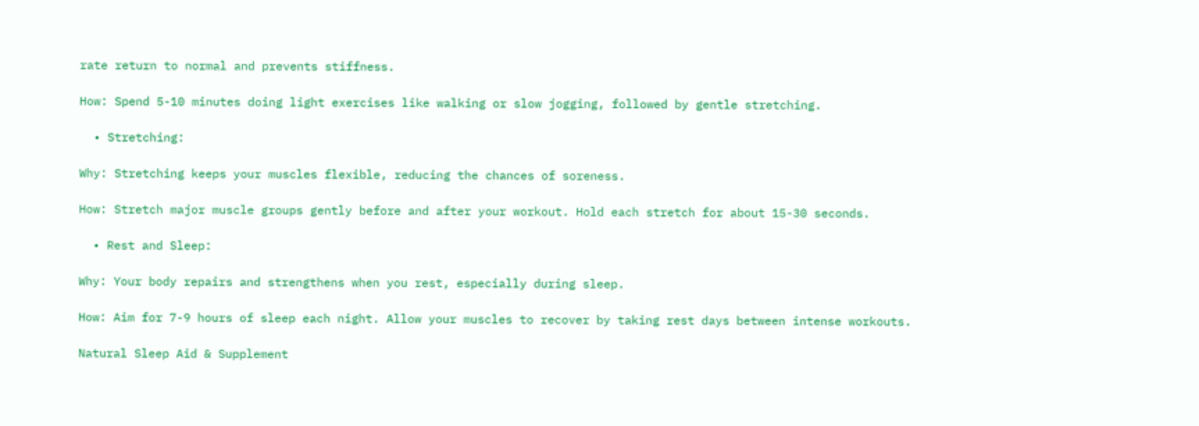rate return to normal and prevents stiffness.

How: Spend 5-10 minutes doing light exercises like walking or slow jogging, followed by gentle stretching.

  • Stretching:

Why: Stretching keeps your muscles flexible, reducing the chances of soreness.

How: Stretch major muscle groups gently before and after your workout. Hold each stretch for about 15-30 seconds.

  • Rest and Sleep:

Why: Your body repairs and strengthens when you rest, especially during sleep.

How: Aim for 7-9 hours of sleep each night. Allow your muscles to recover by taking rest days between intense workouts.

Natural Sleep Aid & Supplement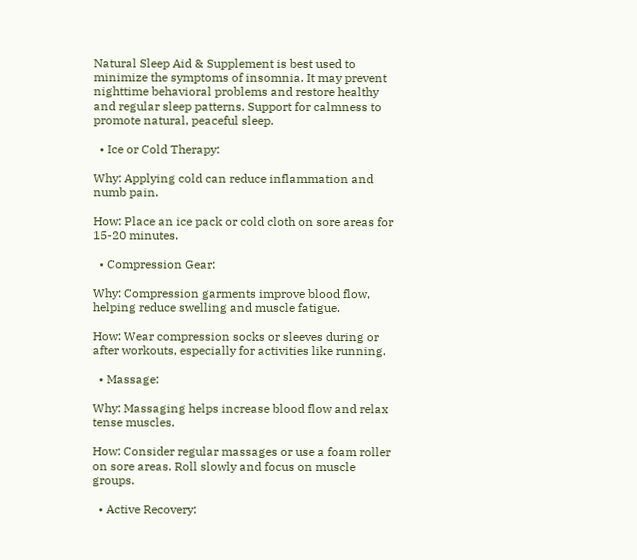Natural Sleep Aid & Supplement is best used to minimize the symptoms of insomnia. It may prevent nighttime behavioral problems and restore healthy and regular sleep patterns. Support for calmness to promote natural, peaceful sleep.

  • Ice or Cold Therapy:

Why: Applying cold can reduce inflammation and numb pain.

How: Place an ice pack or cold cloth on sore areas for 15-20 minutes.

  • Compression Gear:

Why: Compression garments improve blood flow, helping reduce swelling and muscle fatigue.

How: Wear compression socks or sleeves during or after workouts, especially for activities like running.

  • Massage:

Why: Massaging helps increase blood flow and relax tense muscles.

How: Consider regular massages or use a foam roller on sore areas. Roll slowly and focus on muscle groups.

  • Active Recovery: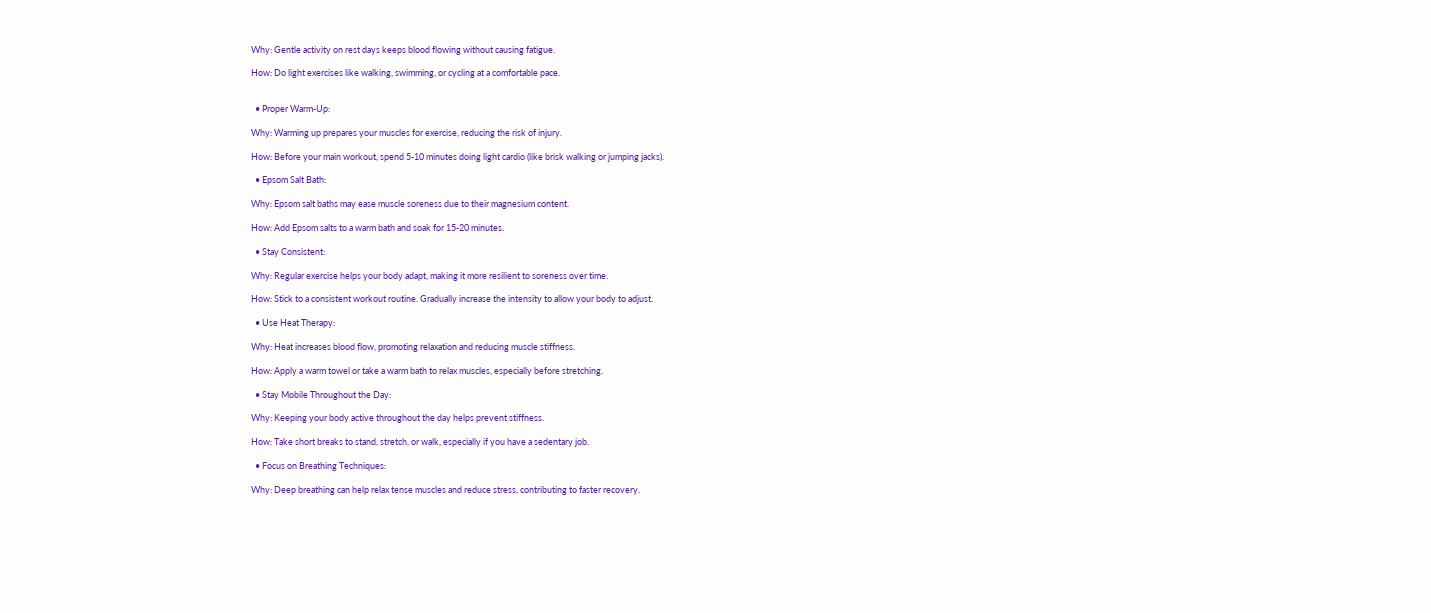Why: Gentle activity on rest days keeps blood flowing without causing fatigue.

How: Do light exercises like walking, swimming, or cycling at a comfortable pace.


  • Proper Warm-Up:

Why: Warming up prepares your muscles for exercise, reducing the risk of injury.

How: Before your main workout, spend 5-10 minutes doing light cardio (like brisk walking or jumping jacks).

  • Epsom Salt Bath:

Why: Epsom salt baths may ease muscle soreness due to their magnesium content.

How: Add Epsom salts to a warm bath and soak for 15-20 minutes.

  • Stay Consistent:

Why: Regular exercise helps your body adapt, making it more resilient to soreness over time.

How: Stick to a consistent workout routine. Gradually increase the intensity to allow your body to adjust.

  • Use Heat Therapy:

Why: Heat increases blood flow, promoting relaxation and reducing muscle stiffness.

How: Apply a warm towel or take a warm bath to relax muscles, especially before stretching.

  • Stay Mobile Throughout the Day:

Why: Keeping your body active throughout the day helps prevent stiffness.

How: Take short breaks to stand, stretch, or walk, especially if you have a sedentary job.

  • Focus on Breathing Techniques:

Why: Deep breathing can help relax tense muscles and reduce stress, contributing to faster recovery.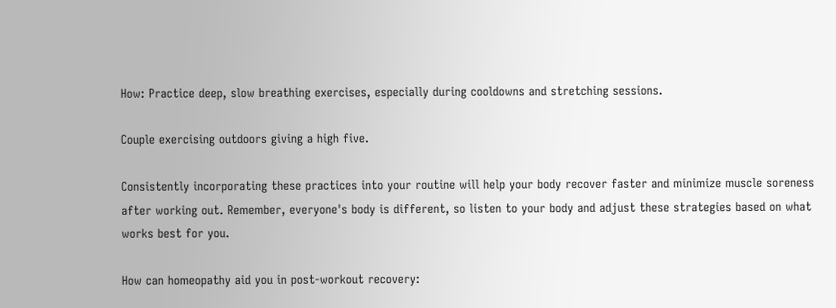How: Practice deep, slow breathing exercises, especially during cooldowns and stretching sessions.

Couple exercising outdoors giving a high five.

Consistently incorporating these practices into your routine will help your body recover faster and minimize muscle soreness after working out. Remember, everyone's body is different, so listen to your body and adjust these strategies based on what works best for you.

How can homeopathy aid you in post-workout recovery: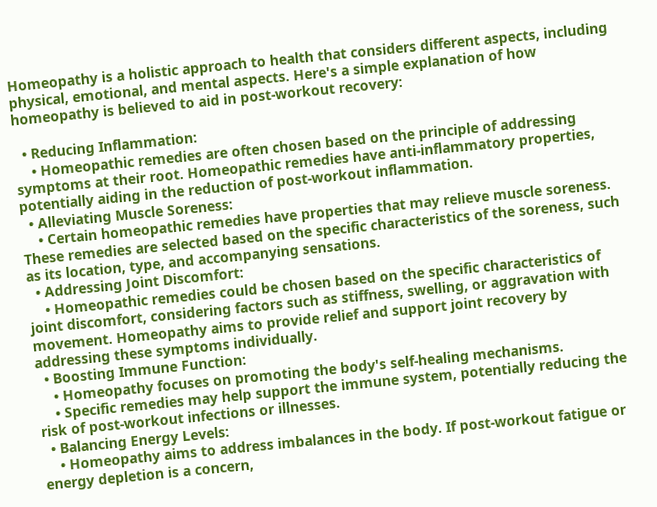Homeopathy is a holistic approach to health that considers different aspects, including physical, emotional, and mental aspects. Here's a simple explanation of how homeopathy is believed to aid in post-workout recovery:

  • Reducing Inflammation:
    • Homeopathic remedies are often chosen based on the principle of addressing symptoms at their root. Homeopathic remedies have anti-inflammatory properties, potentially aiding in the reduction of post-workout inflammation.
  • Alleviating Muscle Soreness:
    • Certain homeopathic remedies have properties that may relieve muscle soreness. These remedies are selected based on the specific characteristics of the soreness, such as its location, type, and accompanying sensations.
  • Addressing Joint Discomfort:
    • Homeopathic remedies could be chosen based on the specific characteristics of joint discomfort, considering factors such as stiffness, swelling, or aggravation with movement. Homeopathy aims to provide relief and support joint recovery by addressing these symptoms individually.
  • Boosting Immune Function:
    • Homeopathy focuses on promoting the body's self-healing mechanisms.
    • Specific remedies may help support the immune system, potentially reducing the risk of post-workout infections or illnesses.
  • Balancing Energy Levels:
    • Homeopathy aims to address imbalances in the body. If post-workout fatigue or energy depletion is a concern,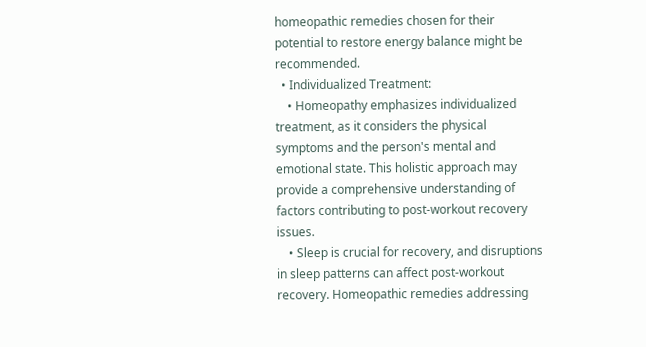homeopathic remedies chosen for their potential to restore energy balance might be recommended.
  • Individualized Treatment:
    • Homeopathy emphasizes individualized treatment, as it considers the physical symptoms and the person's mental and emotional state. This holistic approach may provide a comprehensive understanding of factors contributing to post-workout recovery issues.
    • Sleep is crucial for recovery, and disruptions in sleep patterns can affect post-workout recovery. Homeopathic remedies addressing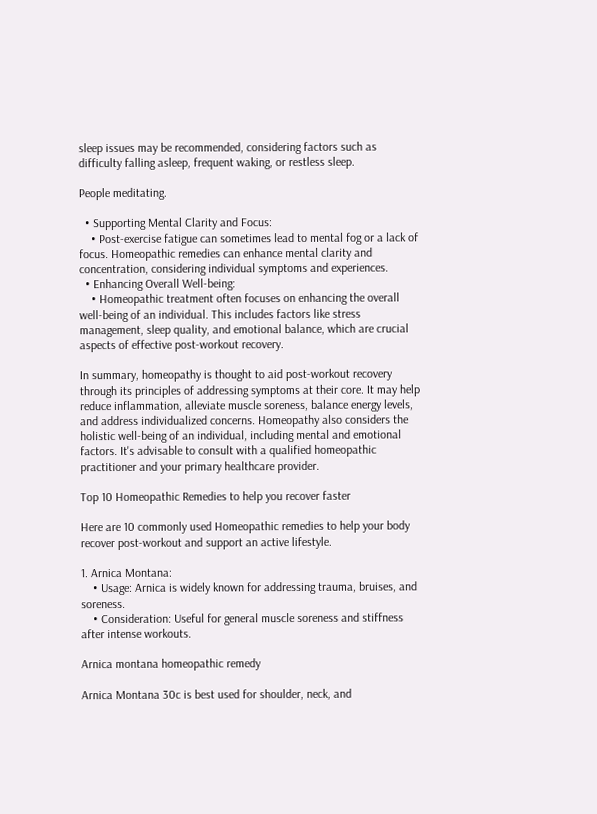sleep issues may be recommended, considering factors such as difficulty falling asleep, frequent waking, or restless sleep.

People meditating.

  • Supporting Mental Clarity and Focus:
    • Post-exercise fatigue can sometimes lead to mental fog or a lack of focus. Homeopathic remedies can enhance mental clarity and concentration, considering individual symptoms and experiences.
  • Enhancing Overall Well-being:
    • Homeopathic treatment often focuses on enhancing the overall well-being of an individual. This includes factors like stress management, sleep quality, and emotional balance, which are crucial aspects of effective post-workout recovery.

In summary, homeopathy is thought to aid post-workout recovery through its principles of addressing symptoms at their core. It may help reduce inflammation, alleviate muscle soreness, balance energy levels, and address individualized concerns. Homeopathy also considers the holistic well-being of an individual, including mental and emotional factors. It's advisable to consult with a qualified homeopathic practitioner and your primary healthcare provider.

Top 10 Homeopathic Remedies to help you recover faster

Here are 10 commonly used Homeopathic remedies to help your body recover post-workout and support an active lifestyle.

1. Arnica Montana:
    • Usage: Arnica is widely known for addressing trauma, bruises, and soreness.
    • Consideration: Useful for general muscle soreness and stiffness after intense workouts.

Arnica montana homeopathic remedy

Arnica Montana 30c is best used for shoulder, neck, and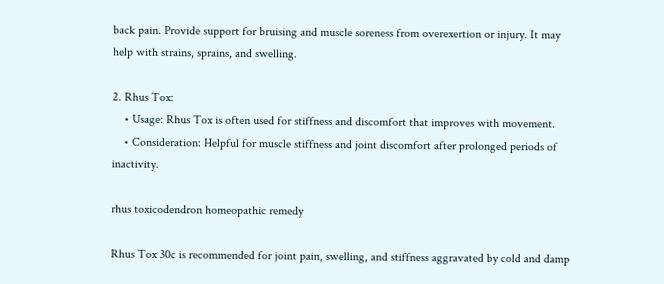back pain. Provide support for bruising and muscle soreness from overexertion or injury. It may help with strains, sprains, and swelling.

2. Rhus Tox:
    • Usage: Rhus Tox is often used for stiffness and discomfort that improves with movement.
    • Consideration: Helpful for muscle stiffness and joint discomfort after prolonged periods of inactivity.

rhus toxicodendron homeopathic remedy

Rhus Tox 30c is recommended for joint pain, swelling, and stiffness aggravated by cold and damp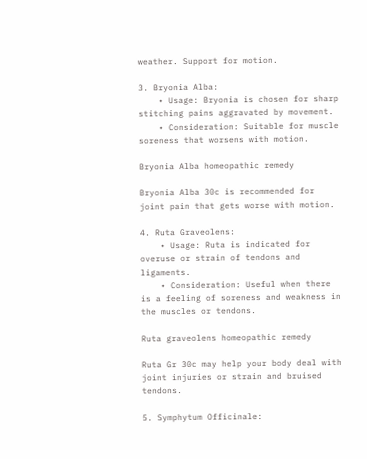weather. Support for motion.

3. Bryonia Alba:
    • Usage: Bryonia is chosen for sharp stitching pains aggravated by movement.
    • Consideration: Suitable for muscle soreness that worsens with motion.

Bryonia Alba homeopathic remedy

Bryonia Alba 30c is recommended for joint pain that gets worse with motion.

4. Ruta Graveolens:
    • Usage: Ruta is indicated for overuse or strain of tendons and ligaments.
    • Consideration: Useful when there is a feeling of soreness and weakness in the muscles or tendons.

Ruta graveolens homeopathic remedy

Ruta Gr 30c may help your body deal with joint injuries or strain and bruised tendons.

5. Symphytum Officinale: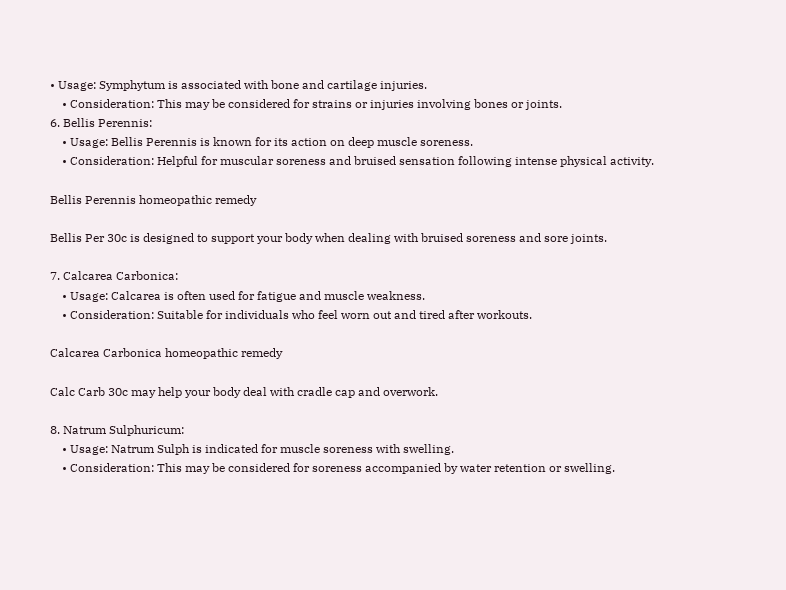• Usage: Symphytum is associated with bone and cartilage injuries.
    • Consideration: This may be considered for strains or injuries involving bones or joints.
6. Bellis Perennis:
    • Usage: Bellis Perennis is known for its action on deep muscle soreness.
    • Consideration: Helpful for muscular soreness and bruised sensation following intense physical activity.

Bellis Perennis homeopathic remedy

Bellis Per 30c is designed to support your body when dealing with bruised soreness and sore joints.

7. Calcarea Carbonica:
    • Usage: Calcarea is often used for fatigue and muscle weakness.
    • Consideration: Suitable for individuals who feel worn out and tired after workouts.

Calcarea Carbonica homeopathic remedy

Calc Carb 30c may help your body deal with cradle cap and overwork.

8. Natrum Sulphuricum:
    • Usage: Natrum Sulph is indicated for muscle soreness with swelling.
    • Consideration: This may be considered for soreness accompanied by water retention or swelling.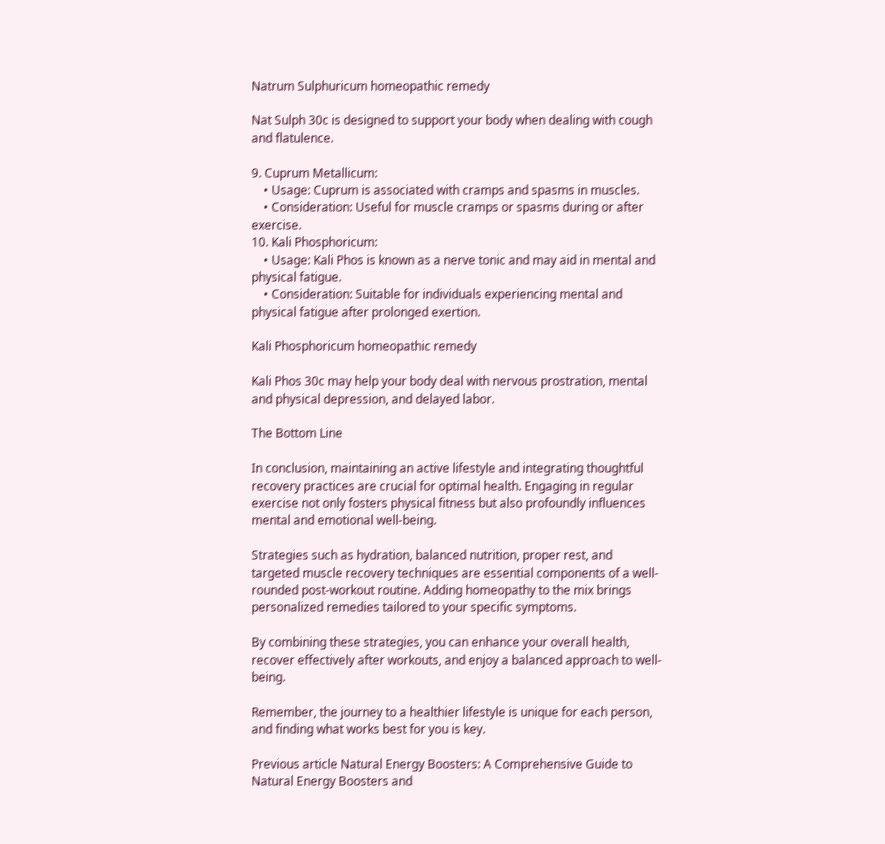Natrum Sulphuricum homeopathic remedy

Nat Sulph 30c is designed to support your body when dealing with cough and flatulence.

9. Cuprum Metallicum:
    • Usage: Cuprum is associated with cramps and spasms in muscles.
    • Consideration: Useful for muscle cramps or spasms during or after exercise.
10. Kali Phosphoricum:
    • Usage: Kali Phos is known as a nerve tonic and may aid in mental and physical fatigue.
    • Consideration: Suitable for individuals experiencing mental and physical fatigue after prolonged exertion.

Kali Phosphoricum homeopathic remedy

Kali Phos 30c may help your body deal with nervous prostration, mental and physical depression, and delayed labor.

The Bottom Line

In conclusion, maintaining an active lifestyle and integrating thoughtful recovery practices are crucial for optimal health. Engaging in regular exercise not only fosters physical fitness but also profoundly influences mental and emotional well-being.

Strategies such as hydration, balanced nutrition, proper rest, and targeted muscle recovery techniques are essential components of a well-rounded post-workout routine. Adding homeopathy to the mix brings personalized remedies tailored to your specific symptoms.

By combining these strategies, you can enhance your overall health, recover effectively after workouts, and enjoy a balanced approach to well-being.

Remember, the journey to a healthier lifestyle is unique for each person, and finding what works best for you is key.

Previous article Natural Energy Boosters: A Comprehensive Guide to Natural Energy Boosters and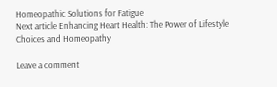Homeopathic Solutions for Fatigue
Next article Enhancing Heart Health: The Power of Lifestyle Choices and Homeopathy

Leave a comment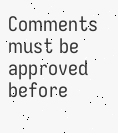Comments must be approved before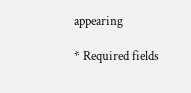appearing

* Required fields